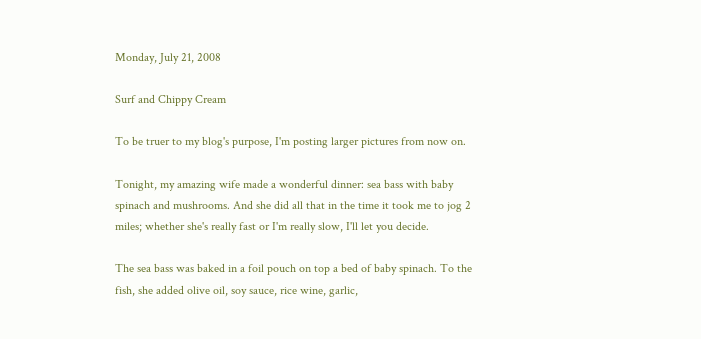Monday, July 21, 2008

Surf and Chippy Cream

To be truer to my blog's purpose, I'm posting larger pictures from now on.

Tonight, my amazing wife made a wonderful dinner: sea bass with baby spinach and mushrooms. And she did all that in the time it took me to jog 2 miles; whether she's really fast or I'm really slow, I'll let you decide.

The sea bass was baked in a foil pouch on top a bed of baby spinach. To the fish, she added olive oil, soy sauce, rice wine, garlic,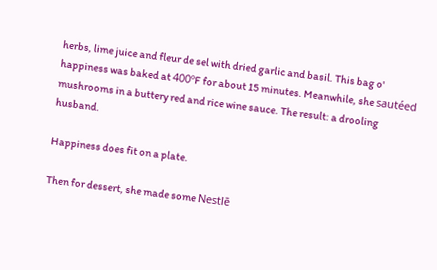herbs, lime juice and fleur de sel with dried garlic and basil. This bag o' happiness was baked at 400ºF for about 15 minutes. Meanwhile, she sautéed mushrooms in a buttery red and rice wine sauce. The result: a drooling husband.

Happiness does fit on a plate.

Then for dessert, she made some Nestlē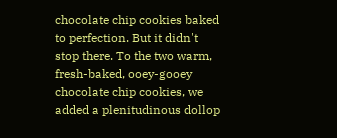chocolate chip cookies baked to perfection. But it didn't stop there. To the two warm, fresh-baked, ooey-gooey chocolate chip cookies, we added a plenitudinous dollop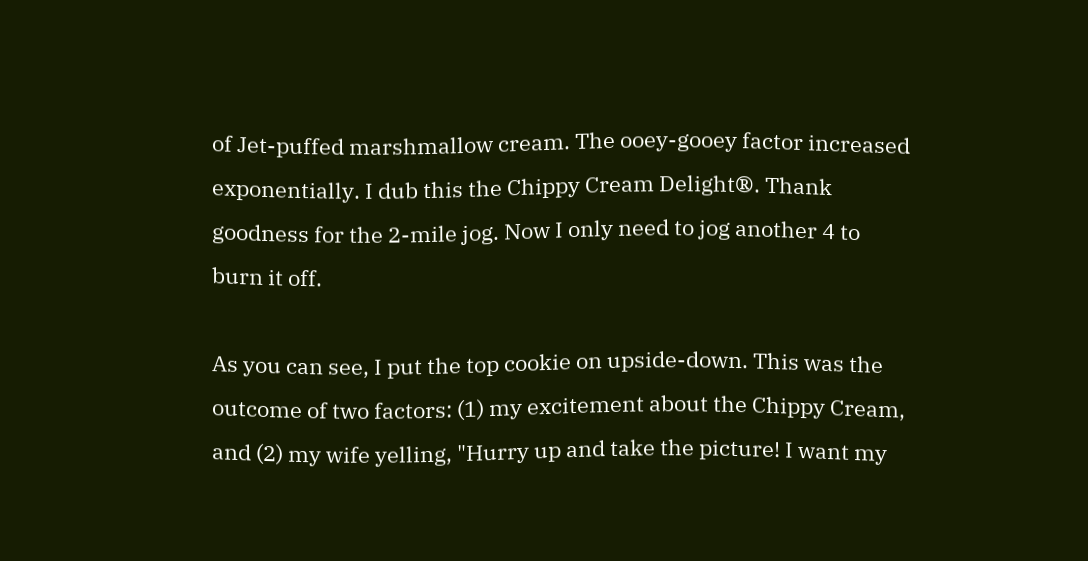of Jet-puffed marshmallow cream. The ooey-gooey factor increased exponentially. I dub this the Chippy Cream Delight®. Thank goodness for the 2-mile jog. Now I only need to jog another 4 to burn it off.

As you can see, I put the top cookie on upside-down. This was the outcome of two factors: (1) my excitement about the Chippy Cream, and (2) my wife yelling, "Hurry up and take the picture! I want my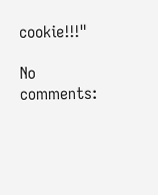cookie!!!"

No comments: